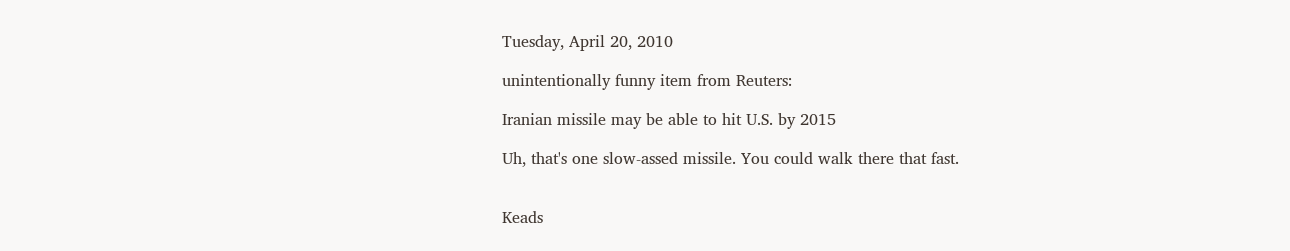Tuesday, April 20, 2010

unintentionally funny item from Reuters:

Iranian missile may be able to hit U.S. by 2015

Uh, that's one slow-assed missile. You could walk there that fast.


Keads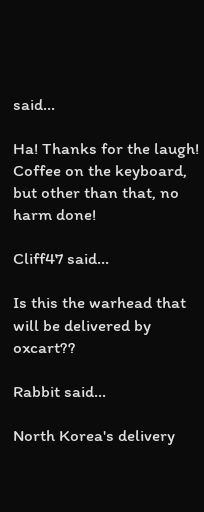said...

Ha! Thanks for the laugh! Coffee on the keyboard, but other than that, no harm done!

Cliff47 said...

Is this the warhead that will be delivered by oxcart??

Rabbit said...

North Korea's delivery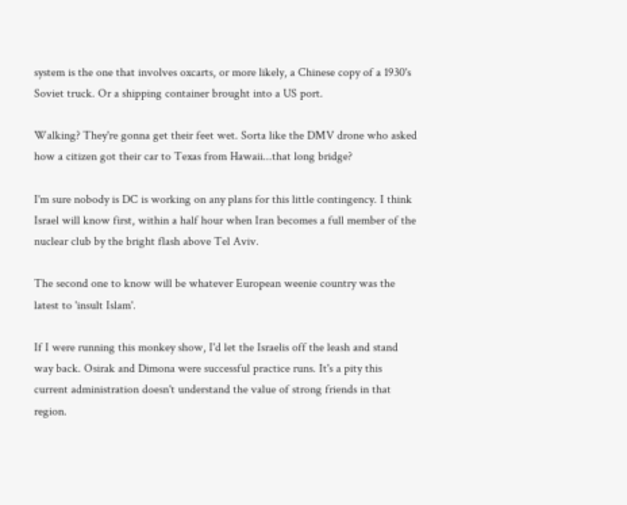system is the one that involves oxcarts, or more likely, a Chinese copy of a 1930's Soviet truck. Or a shipping container brought into a US port.

Walking? They're gonna get their feet wet. Sorta like the DMV drone who asked how a citizen got their car to Texas from Hawaii...that long bridge?

I'm sure nobody is DC is working on any plans for this little contingency. I think Israel will know first, within a half hour when Iran becomes a full member of the nuclear club by the bright flash above Tel Aviv.

The second one to know will be whatever European weenie country was the latest to 'insult Islam'.

If I were running this monkey show, I'd let the Israelis off the leash and stand way back. Osirak and Dimona were successful practice runs. It's a pity this current administration doesn't understand the value of strong friends in that region.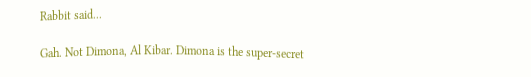Rabbit said...

Gah. Not Dimona, Al Kibar. Dimona is the super-secret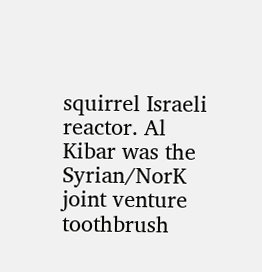squirrel Israeli reactor. Al Kibar was the Syrian/NorK joint venture toothbrush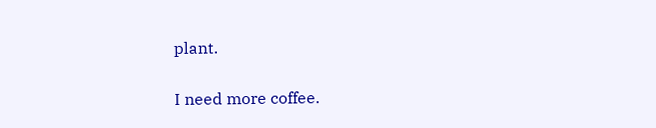plant.

I need more coffee.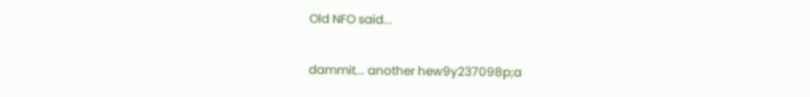Old NFO said...

dammit... another hew9y237098p;a